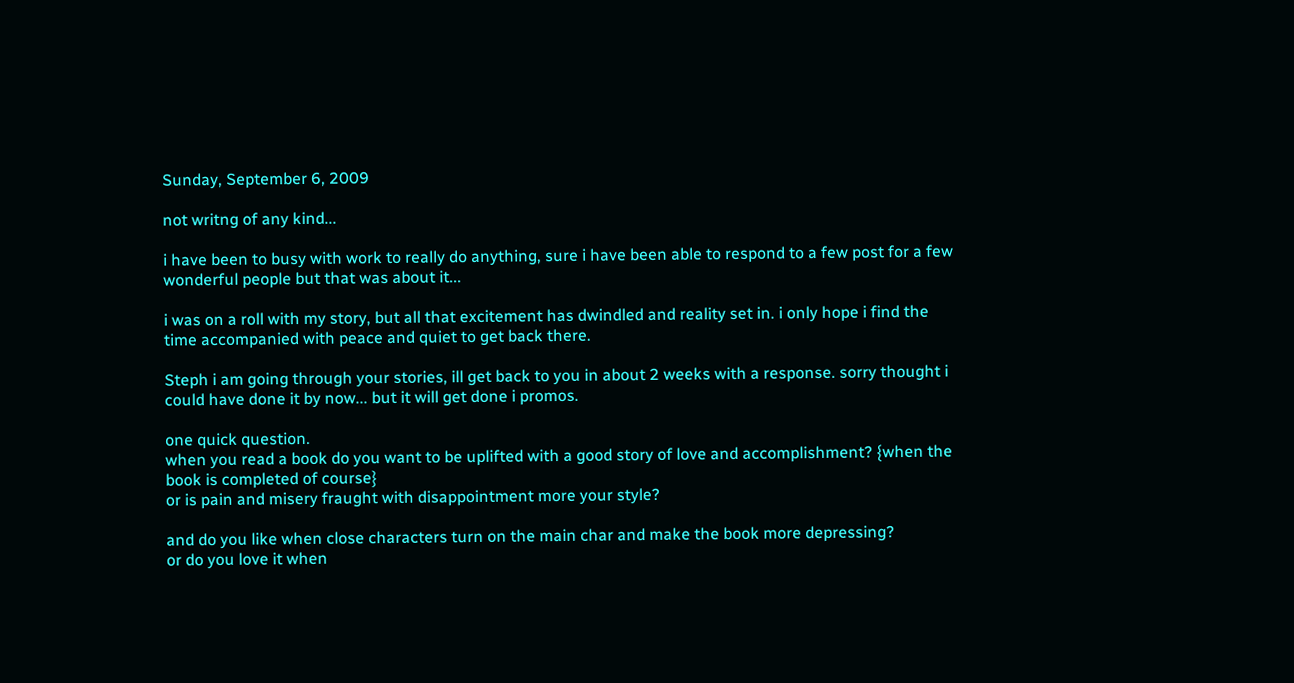Sunday, September 6, 2009

not writng of any kind...

i have been to busy with work to really do anything, sure i have been able to respond to a few post for a few wonderful people but that was about it...

i was on a roll with my story, but all that excitement has dwindled and reality set in. i only hope i find the time accompanied with peace and quiet to get back there.

Steph i am going through your stories, ill get back to you in about 2 weeks with a response. sorry thought i could have done it by now... but it will get done i promos.

one quick question.
when you read a book do you want to be uplifted with a good story of love and accomplishment? {when the book is completed of course}
or is pain and misery fraught with disappointment more your style?

and do you like when close characters turn on the main char and make the book more depressing?
or do you love it when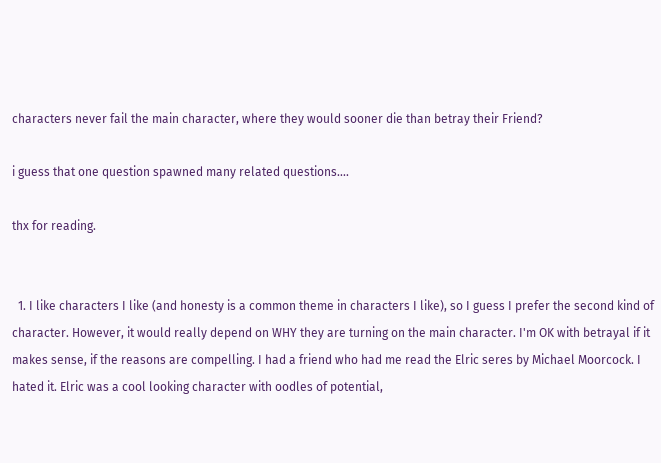characters never fail the main character, where they would sooner die than betray their Friend?

i guess that one question spawned many related questions....

thx for reading.


  1. I like characters I like (and honesty is a common theme in characters I like), so I guess I prefer the second kind of character. However, it would really depend on WHY they are turning on the main character. I'm OK with betrayal if it makes sense, if the reasons are compelling. I had a friend who had me read the Elric seres by Michael Moorcock. I hated it. Elric was a cool looking character with oodles of potential,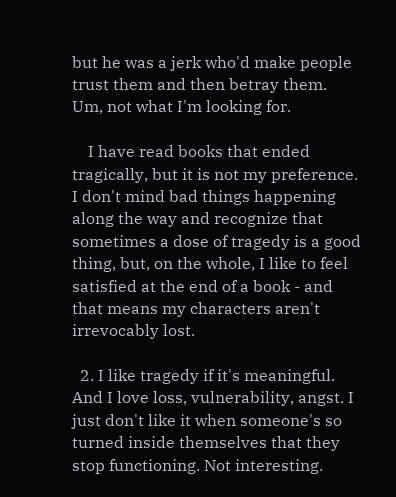but he was a jerk who'd make people trust them and then betray them. Um, not what I'm looking for.

    I have read books that ended tragically, but it is not my preference. I don't mind bad things happening along the way and recognize that sometimes a dose of tragedy is a good thing, but, on the whole, I like to feel satisfied at the end of a book - and that means my characters aren't irrevocably lost.

  2. I like tragedy if it's meaningful. And I love loss, vulnerability, angst. I just don't like it when someone's so turned inside themselves that they stop functioning. Not interesting.